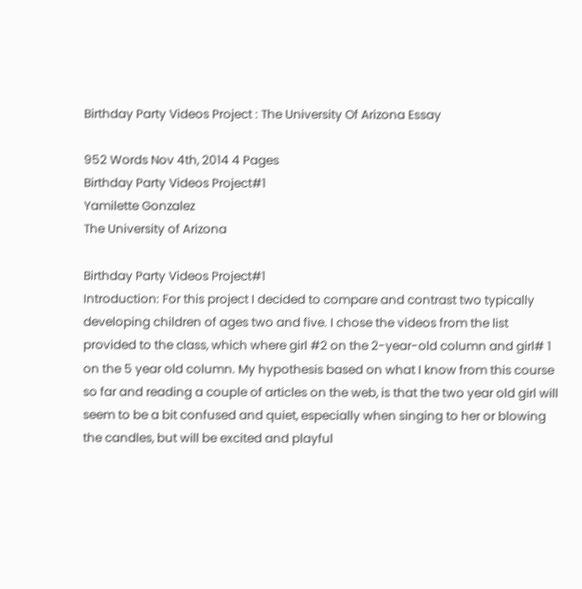Birthday Party Videos Project : The University Of Arizona Essay

952 Words Nov 4th, 2014 4 Pages
Birthday Party Videos Project#1
Yamilette Gonzalez
The University of Arizona

Birthday Party Videos Project#1
Introduction: For this project I decided to compare and contrast two typically developing children of ages two and five. I chose the videos from the list provided to the class, which where girl #2 on the 2-year-old column and girl# 1 on the 5 year old column. My hypothesis based on what I know from this course so far and reading a couple of articles on the web, is that the two year old girl will seem to be a bit confused and quiet, especially when singing to her or blowing the candles, but will be excited and playful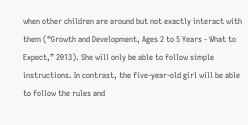when other children are around but not exactly interact with them (“Growth and Development, Ages 2 to 5 Years - What to Expect,” 2013). She will only be able to follow simple instructions. In contrast, the five-year-old girl will be able to follow the rules and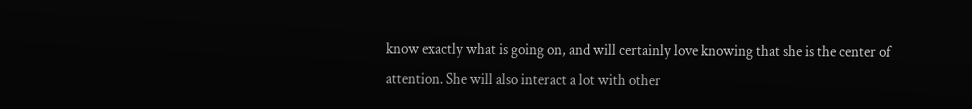know exactly what is going on, and will certainly love knowing that she is the center of attention. She will also interact a lot with other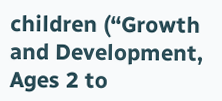children (“Growth and Development, Ages 2 to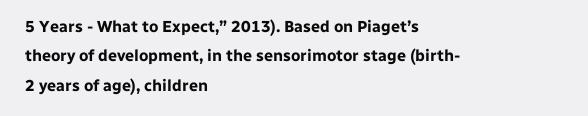5 Years - What to Expect,” 2013). Based on Piaget’s theory of development, in the sensorimotor stage (birth- 2 years of age), children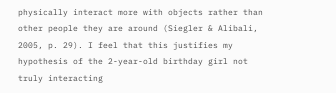physically interact more with objects rather than other people they are around (Siegler & Alibali, 2005, p. 29). I feel that this justifies my hypothesis of the 2-year-old birthday girl not truly interacting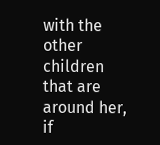with the other children that are around her, if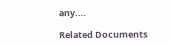any.…

Related Documents